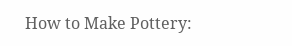How to Make Pottery: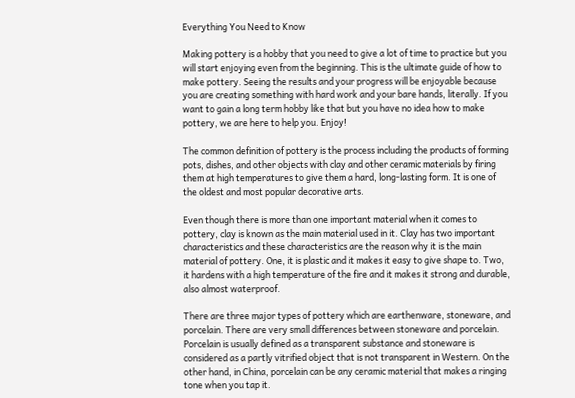Everything You Need to Know

Making pottery is a hobby that you need to give a lot of time to practice but you will start enjoying even from the beginning. This is the ultimate guide of how to make pottery. Seeing the results and your progress will be enjoyable because you are creating something with hard work and your bare hands, literally. If you want to gain a long term hobby like that but you have no idea how to make pottery, we are here to help you. Enjoy!

The common definition of pottery is the process including the products of forming pots, dishes, and other objects with clay and other ceramic materials by firing them at high temperatures to give them a hard, long-lasting form. It is one of the oldest and most popular decorative arts.

Even though there is more than one important material when it comes to pottery, clay is known as the main material used in it. Clay has two important characteristics and these characteristics are the reason why it is the main material of pottery. One, it is plastic and it makes it easy to give shape to. Two, it hardens with a high temperature of the fire and it makes it strong and durable, also almost waterproof.

There are three major types of pottery which are earthenware, stoneware, and porcelain. There are very small differences between stoneware and porcelain. Porcelain is usually defined as a transparent substance and stoneware is considered as a partly vitrified object that is not transparent in Western. On the other hand, in China, porcelain can be any ceramic material that makes a ringing tone when you tap it.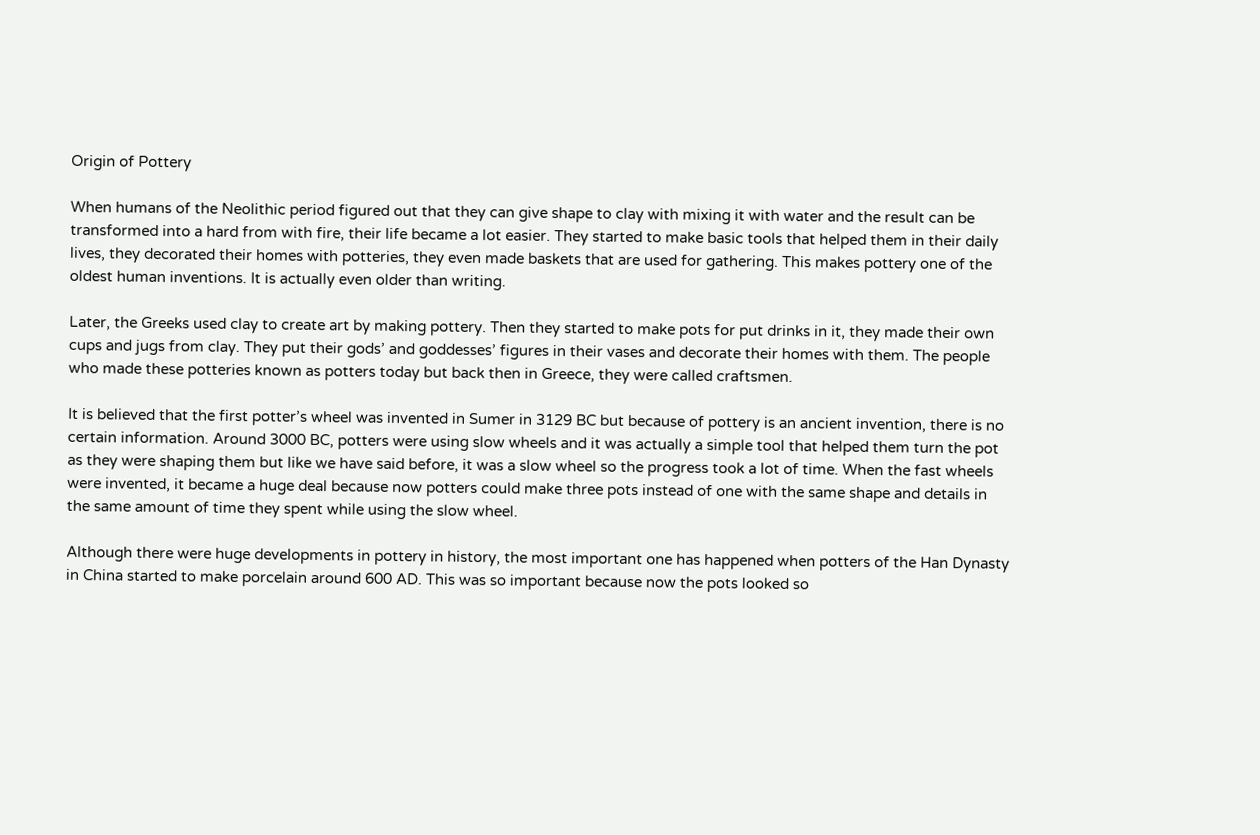Origin of Pottery

When humans of the Neolithic period figured out that they can give shape to clay with mixing it with water and the result can be transformed into a hard from with fire, their life became a lot easier. They started to make basic tools that helped them in their daily lives, they decorated their homes with potteries, they even made baskets that are used for gathering. This makes pottery one of the oldest human inventions. It is actually even older than writing.

Later, the Greeks used clay to create art by making pottery. Then they started to make pots for put drinks in it, they made their own cups and jugs from clay. They put their gods’ and goddesses’ figures in their vases and decorate their homes with them. The people who made these potteries known as potters today but back then in Greece, they were called craftsmen.

It is believed that the first potter’s wheel was invented in Sumer in 3129 BC but because of pottery is an ancient invention, there is no certain information. Around 3000 BC, potters were using slow wheels and it was actually a simple tool that helped them turn the pot as they were shaping them but like we have said before, it was a slow wheel so the progress took a lot of time. When the fast wheels were invented, it became a huge deal because now potters could make three pots instead of one with the same shape and details in the same amount of time they spent while using the slow wheel.

Although there were huge developments in pottery in history, the most important one has happened when potters of the Han Dynasty in China started to make porcelain around 600 AD. This was so important because now the pots looked so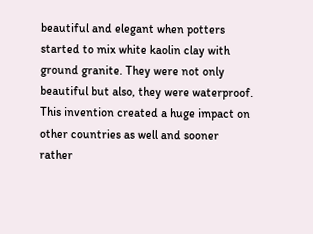beautiful and elegant when potters started to mix white kaolin clay with ground granite. They were not only beautiful but also, they were waterproof. This invention created a huge impact on other countries as well and sooner rather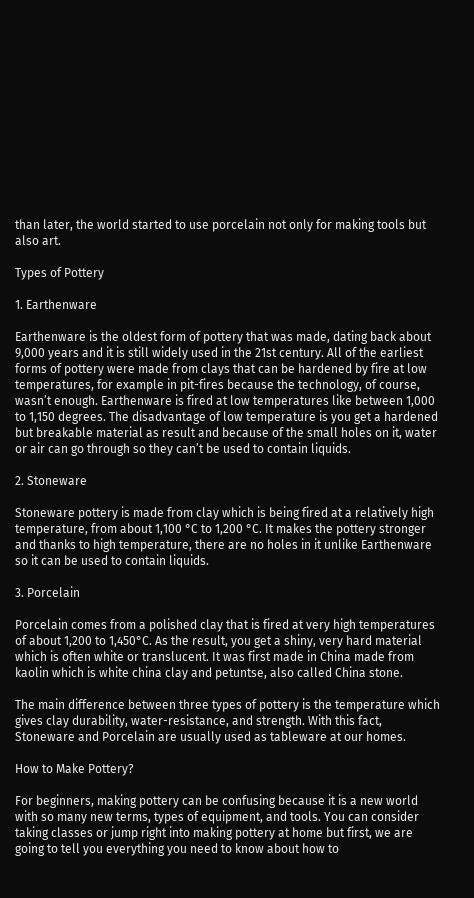than later, the world started to use porcelain not only for making tools but also art.

Types of Pottery

1. Earthenware

Earthenware is the oldest form of pottery that was made, dating back about 9,000 years and it is still widely used in the 21st century. All of the earliest forms of pottery were made from clays that can be hardened by fire at low temperatures, for example in pit-fires because the technology, of course, wasn’t enough. Earthenware is fired at low temperatures like between 1,000 to 1,150 degrees. The disadvantage of low temperature is you get a hardened but breakable material as result and because of the small holes on it, water or air can go through so they can’t be used to contain liquids.

2. Stoneware

Stoneware pottery is made from clay which is being fired at a relatively high temperature, from about 1,100 °C to 1,200 °C. It makes the pottery stronger and thanks to high temperature, there are no holes in it unlike Earthenware so it can be used to contain liquids.

3. Porcelain

Porcelain comes from a polished clay that is fired at very high temperatures of about 1,200 to 1,450°C. As the result, you get a shiny, very hard material which is often white or translucent. It was first made in China made from kaolin which is white china clay and petuntse, also called China stone.

The main difference between three types of pottery is the temperature which gives clay durability, water-resistance, and strength. With this fact, Stoneware and Porcelain are usually used as tableware at our homes.

How to Make Pottery?

For beginners, making pottery can be confusing because it is a new world with so many new terms, types of equipment, and tools. You can consider taking classes or jump right into making pottery at home but first, we are going to tell you everything you need to know about how to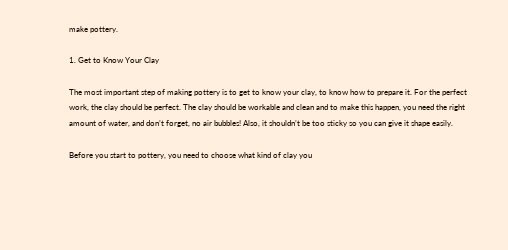make pottery.

1. Get to Know Your Clay

The most important step of making pottery is to get to know your clay, to know how to prepare it. For the perfect work, the clay should be perfect. The clay should be workable and clean and to make this happen, you need the right amount of water, and don’t forget, no air bubbles! Also, it shouldn’t be too sticky so you can give it shape easily.

Before you start to pottery, you need to choose what kind of clay you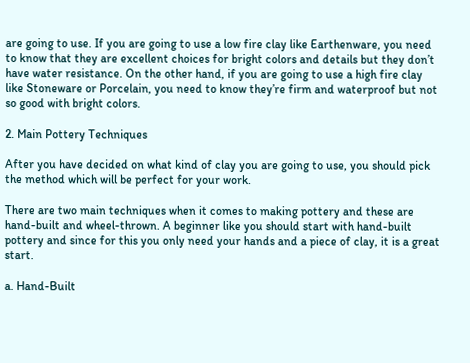are going to use. If you are going to use a low fire clay like Earthenware, you need to know that they are excellent choices for bright colors and details but they don’t have water resistance. On the other hand, if you are going to use a high fire clay like Stoneware or Porcelain, you need to know they’re firm and waterproof but not so good with bright colors.

2. Main Pottery Techniques

After you have decided on what kind of clay you are going to use, you should pick the method which will be perfect for your work.

There are two main techniques when it comes to making pottery and these are hand-built and wheel-thrown. A beginner like you should start with hand-built pottery and since for this you only need your hands and a piece of clay, it is a great start.

a. Hand-Built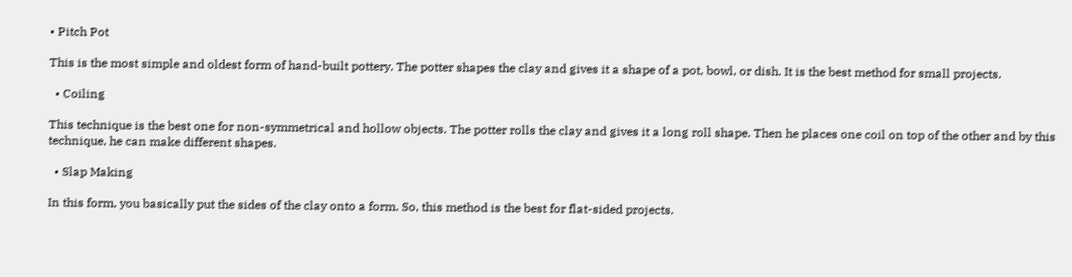• Pitch Pot

This is the most simple and oldest form of hand-built pottery. The potter shapes the clay and gives it a shape of a pot, bowl, or dish. It is the best method for small projects.

  • Coiling

This technique is the best one for non-symmetrical and hollow objects. The potter rolls the clay and gives it a long roll shape. Then he places one coil on top of the other and by this technique, he can make different shapes.

  • Slap Making

In this form, you basically put the sides of the clay onto a form. So, this method is the best for flat-sided projects.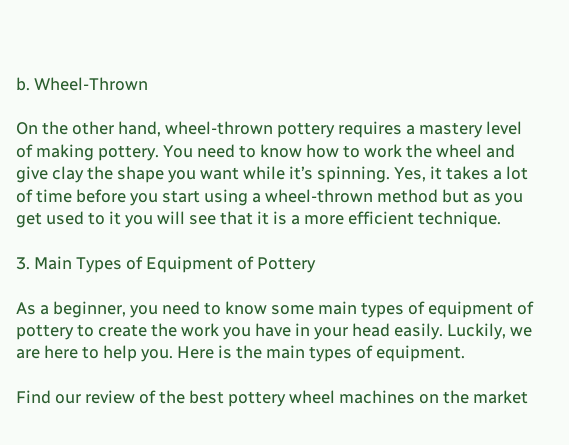b. Wheel-Thrown

On the other hand, wheel-thrown pottery requires a mastery level of making pottery. You need to know how to work the wheel and give clay the shape you want while it’s spinning. Yes, it takes a lot of time before you start using a wheel-thrown method but as you get used to it you will see that it is a more efficient technique.

3. Main Types of Equipment of Pottery

As a beginner, you need to know some main types of equipment of pottery to create the work you have in your head easily. Luckily, we are here to help you. Here is the main types of equipment.

Find our review of the best pottery wheel machines on the market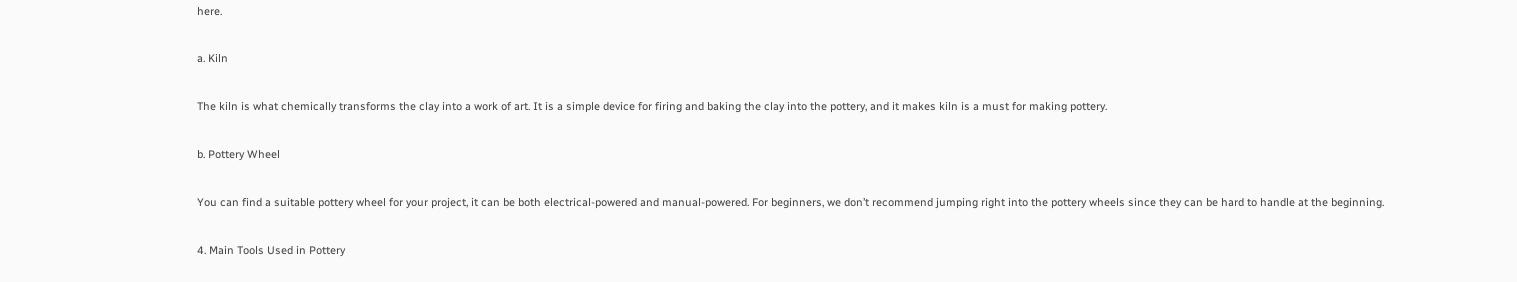here.

a. Kiln

The kiln is what chemically transforms the clay into a work of art. It is a simple device for firing and baking the clay into the pottery, and it makes kiln is a must for making pottery.

b. Pottery Wheel

You can find a suitable pottery wheel for your project, it can be both electrical-powered and manual-powered. For beginners, we don’t recommend jumping right into the pottery wheels since they can be hard to handle at the beginning.

4. Main Tools Used in Pottery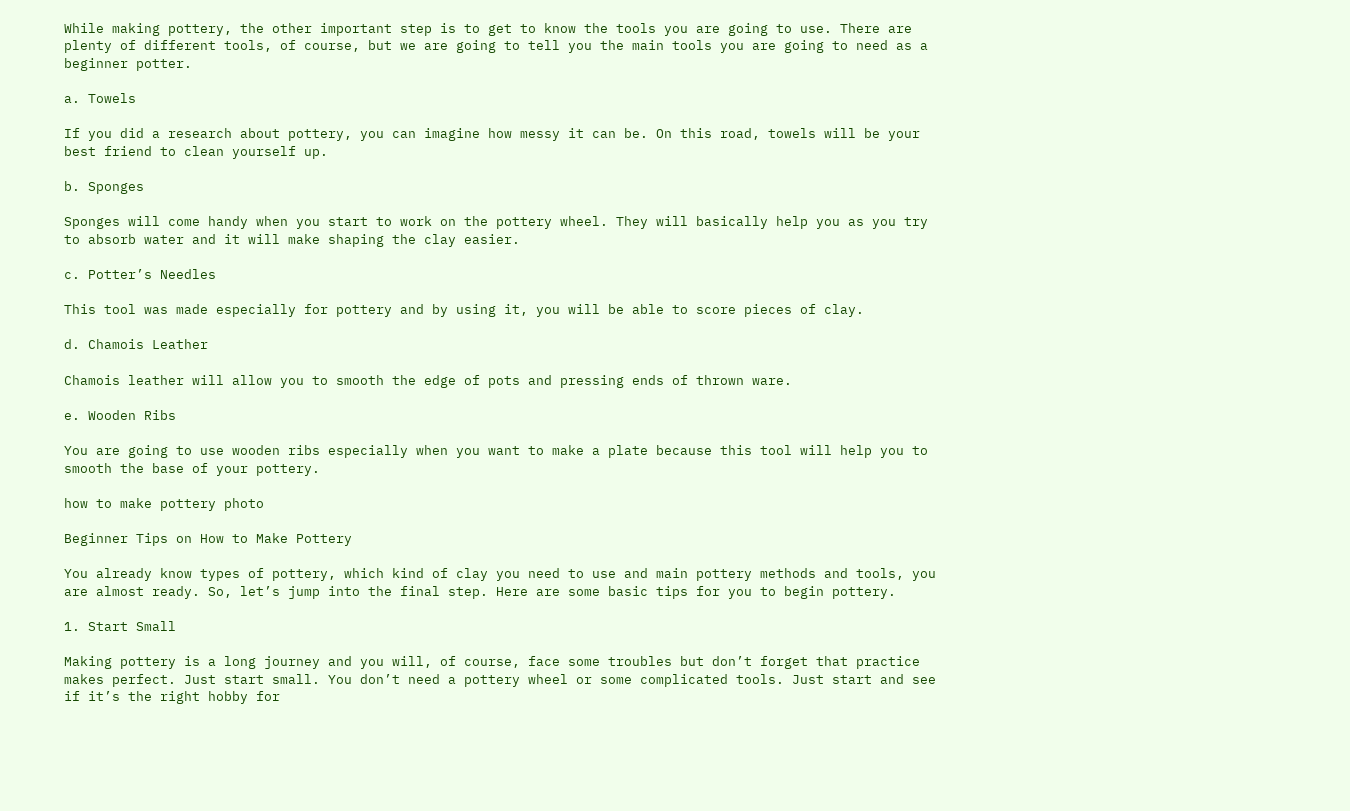While making pottery, the other important step is to get to know the tools you are going to use. There are plenty of different tools, of course, but we are going to tell you the main tools you are going to need as a beginner potter.

a. Towels

If you did a research about pottery, you can imagine how messy it can be. On this road, towels will be your best friend to clean yourself up.

b. Sponges

Sponges will come handy when you start to work on the pottery wheel. They will basically help you as you try to absorb water and it will make shaping the clay easier.

c. Potter’s Needles

This tool was made especially for pottery and by using it, you will be able to score pieces of clay.

d. Chamois Leather

Chamois leather will allow you to smooth the edge of pots and pressing ends of thrown ware.

e. Wooden Ribs

You are going to use wooden ribs especially when you want to make a plate because this tool will help you to smooth the base of your pottery.

how to make pottery photo

Beginner Tips on How to Make Pottery

You already know types of pottery, which kind of clay you need to use and main pottery methods and tools, you are almost ready. So, let’s jump into the final step. Here are some basic tips for you to begin pottery.

1. Start Small

Making pottery is a long journey and you will, of course, face some troubles but don’t forget that practice makes perfect. Just start small. You don’t need a pottery wheel or some complicated tools. Just start and see if it’s the right hobby for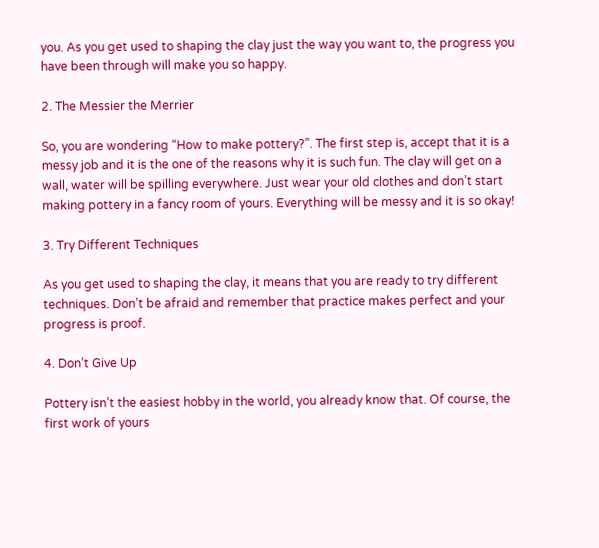you. As you get used to shaping the clay just the way you want to, the progress you have been through will make you so happy.

2. The Messier the Merrier

So, you are wondering “How to make pottery?”. The first step is, accept that it is a messy job and it is the one of the reasons why it is such fun. The clay will get on a wall, water will be spilling everywhere. Just wear your old clothes and don’t start making pottery in a fancy room of yours. Everything will be messy and it is so okay!

3. Try Different Techniques

As you get used to shaping the clay, it means that you are ready to try different techniques. Don’t be afraid and remember that practice makes perfect and your progress is proof.

4. Don’t Give Up

Pottery isn’t the easiest hobby in the world, you already know that. Of course, the first work of yours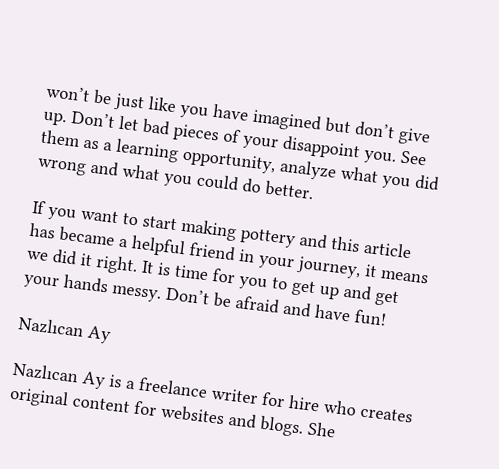won’t be just like you have imagined but don’t give up. Don’t let bad pieces of your disappoint you. See them as a learning opportunity, analyze what you did wrong and what you could do better.

If you want to start making pottery and this article has became a helpful friend in your journey, it means we did it right. It is time for you to get up and get your hands messy. Don’t be afraid and have fun!

Nazlıcan Ay

Nazlıcan Ay is a freelance writer for hire who creates original content for websites and blogs. She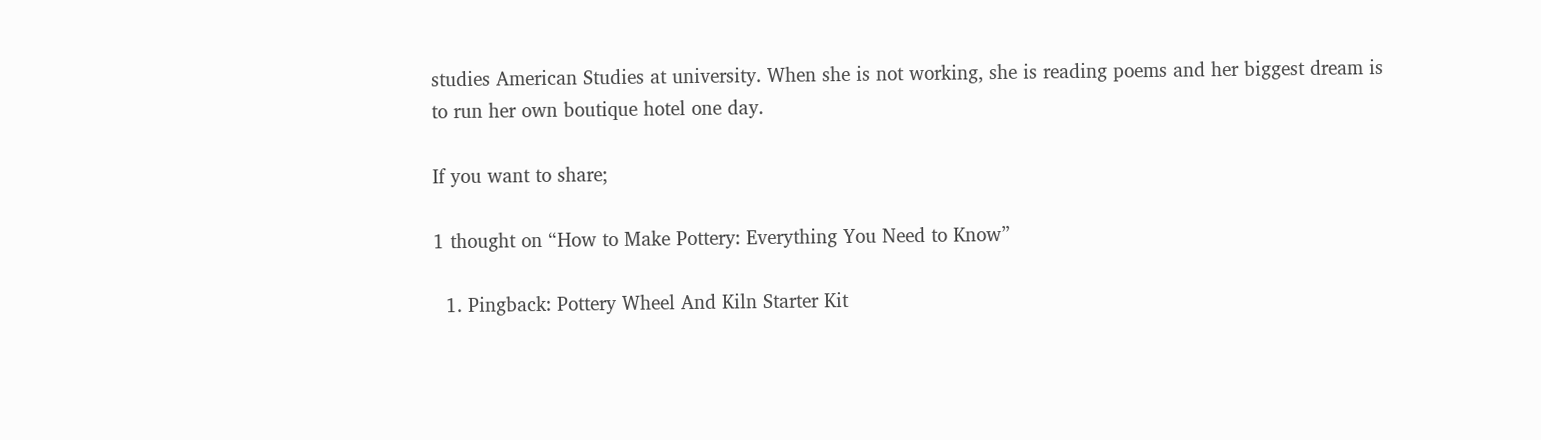studies American Studies at university. When she is not working, she is reading poems and her biggest dream is to run her own boutique hotel one day.

If you want to share;

1 thought on “How to Make Pottery: Everything You Need to Know”

  1. Pingback: Pottery Wheel And Kiln Starter Kit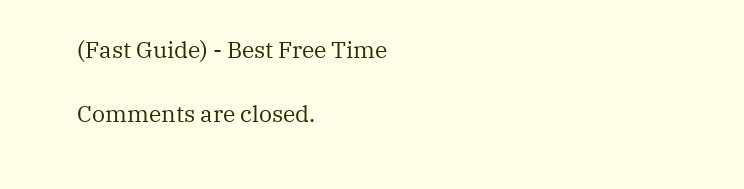(Fast Guide) - Best Free Time

Comments are closed.